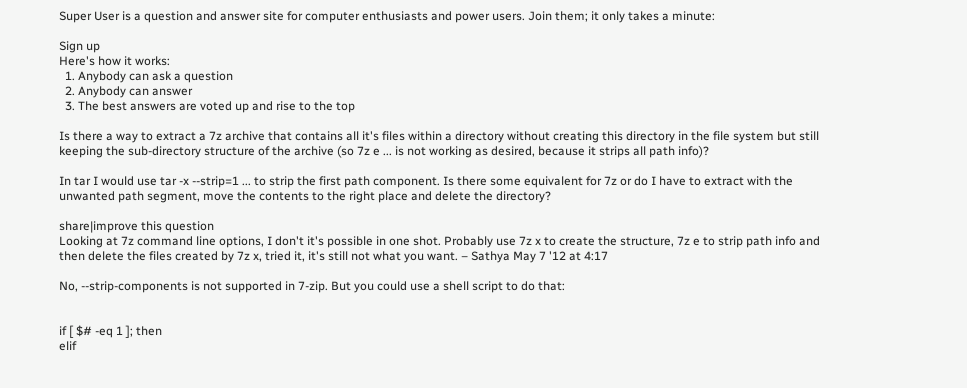Super User is a question and answer site for computer enthusiasts and power users. Join them; it only takes a minute:

Sign up
Here's how it works:
  1. Anybody can ask a question
  2. Anybody can answer
  3. The best answers are voted up and rise to the top

Is there a way to extract a 7z archive that contains all it's files within a directory without creating this directory in the file system but still keeping the sub-directory structure of the archive (so 7z e ... is not working as desired, because it strips all path info)?

In tar I would use tar -x --strip=1 ... to strip the first path component. Is there some equivalent for 7z or do I have to extract with the unwanted path segment, move the contents to the right place and delete the directory?

share|improve this question
Looking at 7z command line options, I don't it's possible in one shot. Probably use 7z x to create the structure, 7z e to strip path info and then delete the files created by 7z x, tried it, it's still not what you want. – Sathya May 7 '12 at 4:17

No, --strip-components is not supported in 7-zip. But you could use a shell script to do that:


if [ $# -eq 1 ]; then
elif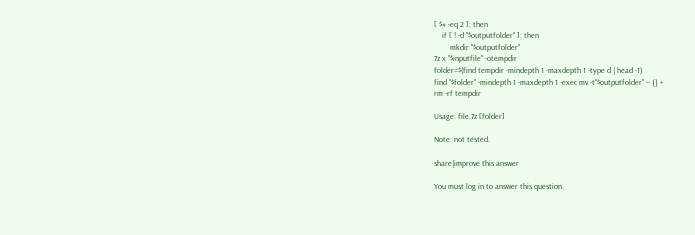[ $# -eq 2 ]; then
    if [ ! -d "$outputfolder" ]; then
        mkdir "$outputfolder"
7z x "$inputfile" -otempdir
folder=$(find tempdir -mindepth 1 -maxdepth 1 -type d | head -1)
find "$folder" -mindepth 1 -maxdepth 1 -exec mv -t"$outputfolder" -- {} +
rm -rf tempdir

Usage: file.7z [folder]

Note: not tested.

share|improve this answer

You must log in to answer this question.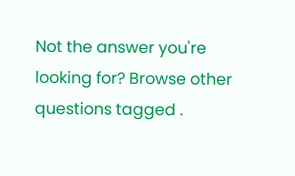Not the answer you're looking for? Browse other questions tagged .